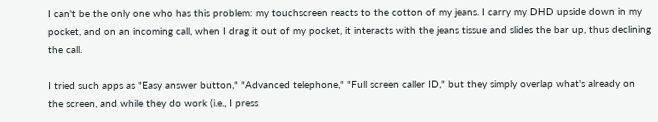I can't be the only one who has this problem: my touchscreen reacts to the cotton of my jeans. I carry my DHD upside down in my pocket, and on an incoming call, when I drag it out of my pocket, it interacts with the jeans tissue and slides the bar up, thus declining the call.

I tried such apps as "Easy answer button," "Advanced telephone," "Full screen caller ID," but they simply overlap what's already on the screen, and while they do work (i.e., I press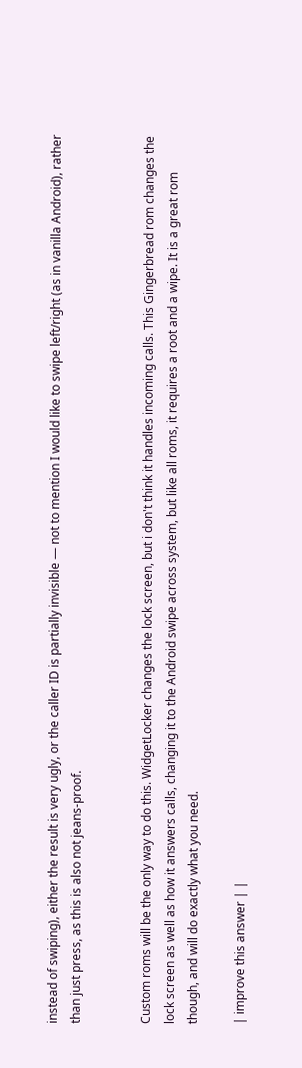instead of swiping), either the result is very ugly, or the caller ID is partially invisible — not to mention I would like to swipe left/right (as in vanilla Android), rather than just press, as this is also not jeans-proof.


Custom roms will be the only way to do this. WidgetLocker changes the lock screen, but i don't think it handles incoming calls. This Gingerbread rom changes the lock screen as well as how it answers calls, changing it to the Android swipe across system, but like all roms, it requires a root and a wipe. It is a great rom though, and will do exactly what you need.

| improve this answer | |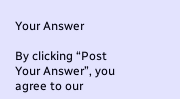Your Answer

By clicking “Post Your Answer”, you agree to our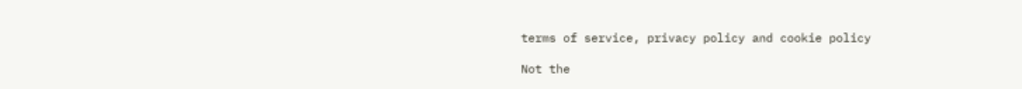terms of service, privacy policy and cookie policy

Not the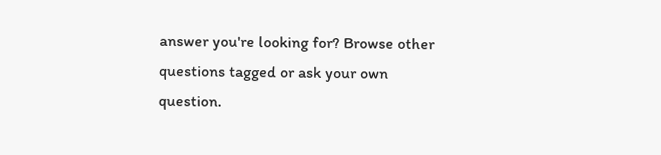answer you're looking for? Browse other questions tagged or ask your own question.